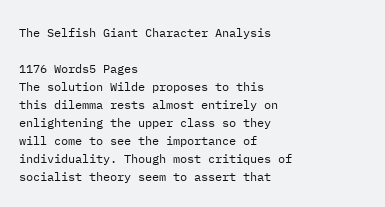The Selfish Giant Character Analysis

1176 Words5 Pages
The solution Wilde proposes to this this dilemma rests almost entirely on enlightening the upper class so they will come to see the importance of individuality. Though most critiques of socialist theory seem to assert that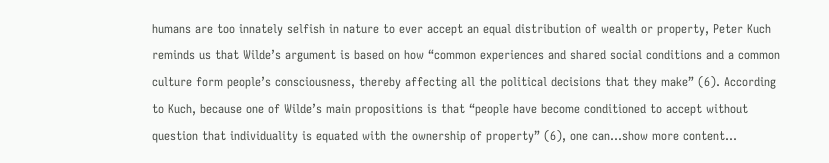humans are too innately selfish in nature to ever accept an equal distribution of wealth or property, Peter Kuch reminds us that Wilde’s argument is based on how “common experiences and shared social conditions and a common culture form people’s consciousness, thereby affecting all the political decisions that they make” (6). According to Kuch, because one of Wilde’s main propositions is that “people have become conditioned to accept without question that individuality is equated with the ownership of property” (6), one can…show more content…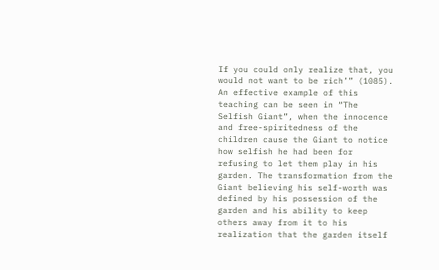If you could only realize that, you would not want to be rich’” (1085). An effective example of this teaching can be seen in “The Selfish Giant”, when the innocence and free-spiritedness of the children cause the Giant to notice how selfish he had been for refusing to let them play in his garden. The transformation from the Giant believing his self-worth was defined by his possession of the garden and his ability to keep others away from it to his realization that the garden itself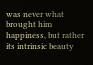was never what brought him happiness, but rather its intrinsic beauty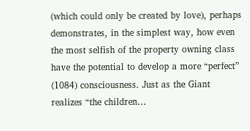(which could only be created by love), perhaps demonstrates, in the simplest way, how even the most selfish of the property owning class have the potential to develop a more “perfect” (1084) consciousness. Just as the Giant realizes “the children…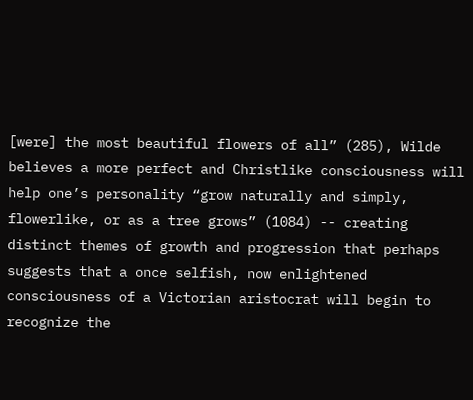[were] the most beautiful flowers of all” (285), Wilde believes a more perfect and Christlike consciousness will help one’s personality “grow naturally and simply, flowerlike, or as a tree grows” (1084) -- creating distinct themes of growth and progression that perhaps suggests that a once selfish, now enlightened consciousness of a Victorian aristocrat will begin to recognize the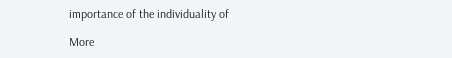importance of the individuality of

More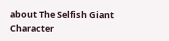about The Selfish Giant Character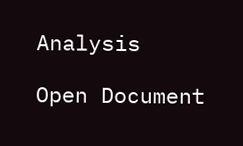Analysis

Open Document